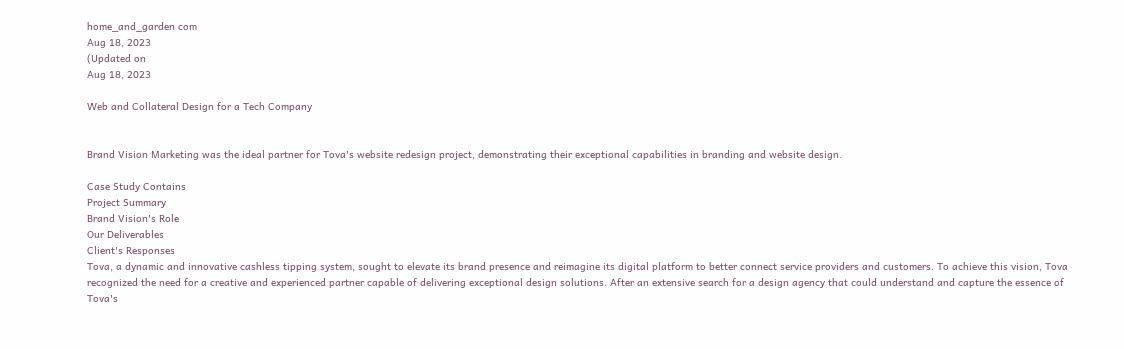home_and_garden com
Aug 18, 2023
(Updated on
Aug 18, 2023

Web and Collateral Design for a Tech Company


Brand Vision Marketing was the ideal partner for Tova's website redesign project, demonstrating their exceptional capabilities in branding and website design.

Case Study Contains
Project Summary
Brand Vision's Role
Our Deliverables
Client's Responses
Tova, a dynamic and innovative cashless tipping system, sought to elevate its brand presence and reimagine its digital platform to better connect service providers and customers. To achieve this vision, Tova recognized the need for a creative and experienced partner capable of delivering exceptional design solutions. After an extensive search for a design agency that could understand and capture the essence of Tova's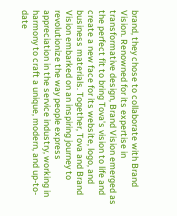brand, they chose to collaborate with Brand Vision. Renowned for its expertise in transformative design, Brand Vision emerged as the perfect fit to bring Tova's vision to life and create a new face for its website, logo, and business materials. Together, Tova and Brand Vision embarked on an inspiring journey to revolutionize the way people express appreciation in the service industry, working in harmony to craft a unique, modern, and up-to-date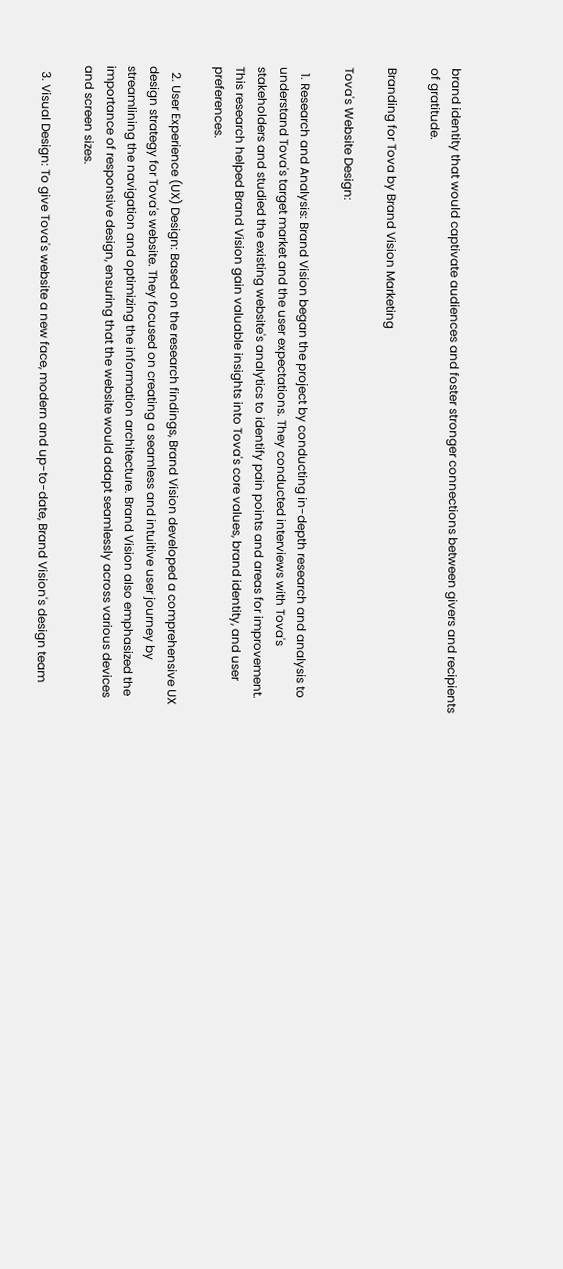brand identity that would captivate audiences and foster stronger connections between givers and recipients of gratitude.

Branding for Tova by Brand Vision Marketing

Tova's Website Design:

  1. Research and Analysis: Brand Vision began the project by conducting in-depth research and analysis to understand Tova's target market and the user expectations. They conducted interviews with Tova's stakeholders and studied the existing website's analytics to identify pain points and areas for improvement. This research helped Brand Vision gain valuable insights into Tova's core values, brand identity, and user preferences.

  2. User Experience (UX) Design: Based on the research findings, Brand Vision developed a comprehensive UX design strategy for Tova's website. They focused on creating a seamless and intuitive user journey by streamlining the navigation and optimizing the information architecture. Brand Vision also emphasized the importance of responsive design, ensuring that the website would adapt seamlessly across various devices and screen sizes.

  3. Visual Design: To give Tova's website a new face, modern and up-to-date, Brand Vision's design team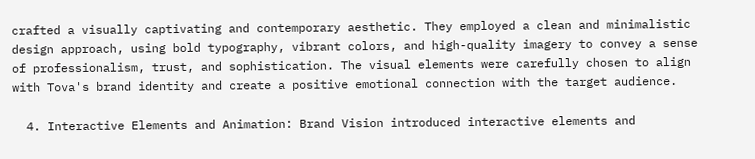crafted a visually captivating and contemporary aesthetic. They employed a clean and minimalistic design approach, using bold typography, vibrant colors, and high-quality imagery to convey a sense of professionalism, trust, and sophistication. The visual elements were carefully chosen to align with Tova's brand identity and create a positive emotional connection with the target audience.

  4. Interactive Elements and Animation: Brand Vision introduced interactive elements and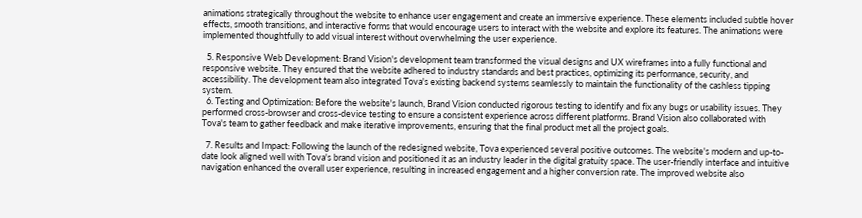animations strategically throughout the website to enhance user engagement and create an immersive experience. These elements included subtle hover effects, smooth transitions, and interactive forms that would encourage users to interact with the website and explore its features. The animations were implemented thoughtfully to add visual interest without overwhelming the user experience.

  5. Responsive Web Development: Brand Vision's development team transformed the visual designs and UX wireframes into a fully functional and responsive website. They ensured that the website adhered to industry standards and best practices, optimizing its performance, security, and accessibility. The development team also integrated Tova's existing backend systems seamlessly to maintain the functionality of the cashless tipping system.
  6. Testing and Optimization: Before the website's launch, Brand Vision conducted rigorous testing to identify and fix any bugs or usability issues. They performed cross-browser and cross-device testing to ensure a consistent experience across different platforms. Brand Vision also collaborated with Tova's team to gather feedback and make iterative improvements, ensuring that the final product met all the project goals.

  7. Results and Impact: Following the launch of the redesigned website, Tova experienced several positive outcomes. The website's modern and up-to-date look aligned well with Tova's brand vision and positioned it as an industry leader in the digital gratuity space. The user-friendly interface and intuitive navigation enhanced the overall user experience, resulting in increased engagement and a higher conversion rate. The improved website also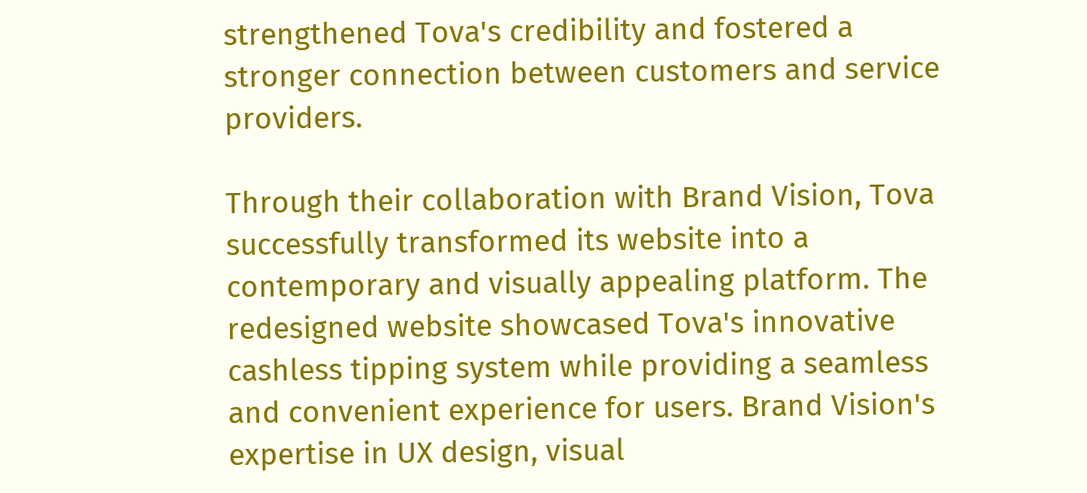strengthened Tova's credibility and fostered a stronger connection between customers and service providers.

Through their collaboration with Brand Vision, Tova successfully transformed its website into a contemporary and visually appealing platform. The redesigned website showcased Tova's innovative cashless tipping system while providing a seamless and convenient experience for users. Brand Vision's expertise in UX design, visual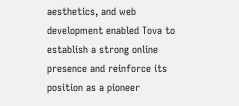aesthetics, and web development enabled Tova to establish a strong online presence and reinforce its position as a pioneer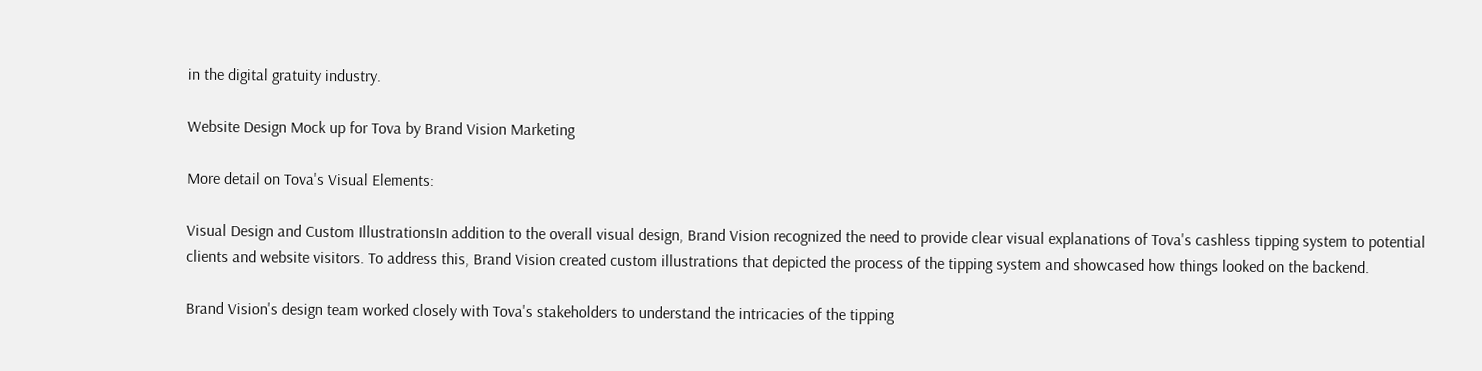in the digital gratuity industry.

Website Design Mock up for Tova by Brand Vision Marketing

More detail on Tova's Visual Elements:

Visual Design and Custom IllustrationsIn addition to the overall visual design, Brand Vision recognized the need to provide clear visual explanations of Tova's cashless tipping system to potential clients and website visitors. To address this, Brand Vision created custom illustrations that depicted the process of the tipping system and showcased how things looked on the backend.

Brand Vision's design team worked closely with Tova's stakeholders to understand the intricacies of the tipping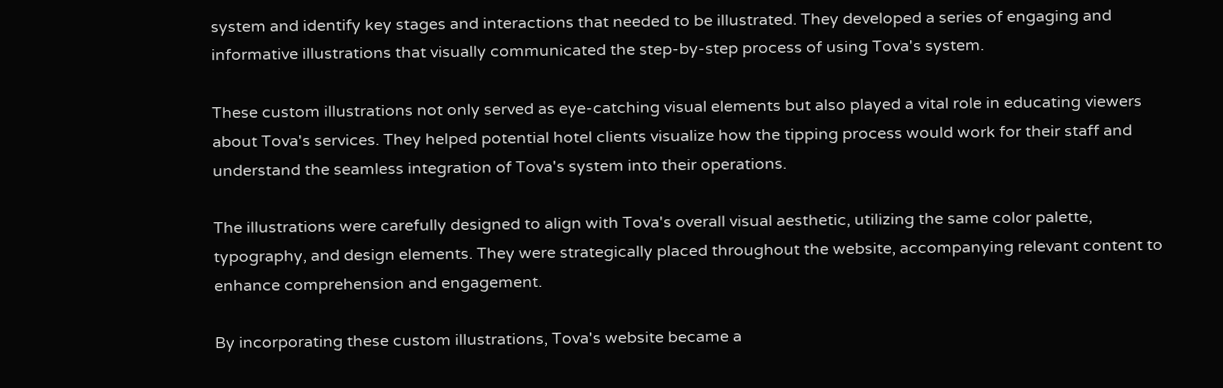system and identify key stages and interactions that needed to be illustrated. They developed a series of engaging and informative illustrations that visually communicated the step-by-step process of using Tova's system.

These custom illustrations not only served as eye-catching visual elements but also played a vital role in educating viewers about Tova's services. They helped potential hotel clients visualize how the tipping process would work for their staff and understand the seamless integration of Tova's system into their operations.

The illustrations were carefully designed to align with Tova's overall visual aesthetic, utilizing the same color palette, typography, and design elements. They were strategically placed throughout the website, accompanying relevant content to enhance comprehension and engagement.

By incorporating these custom illustrations, Tova's website became a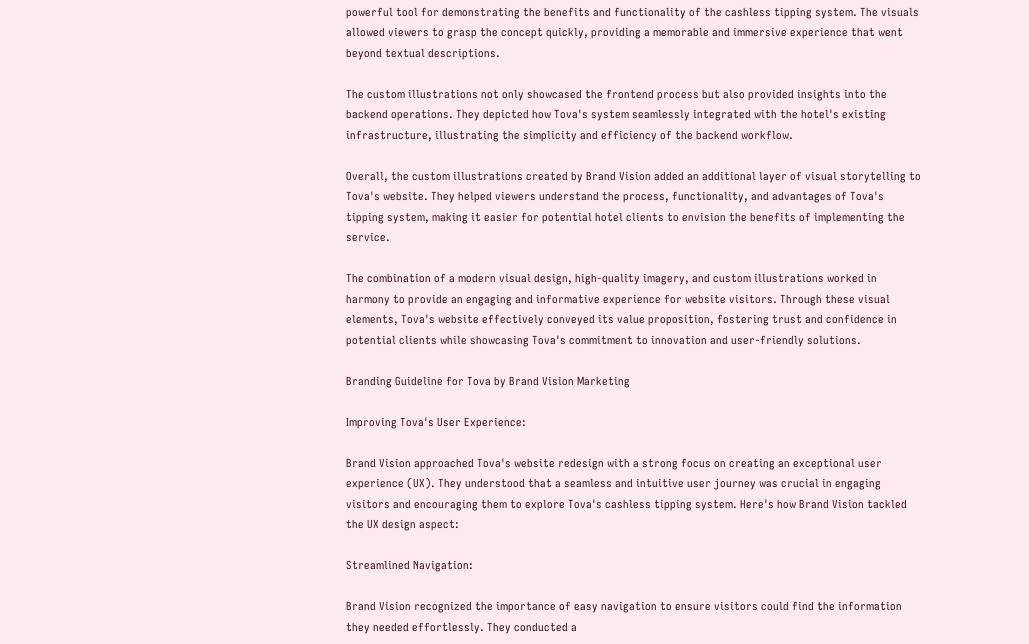powerful tool for demonstrating the benefits and functionality of the cashless tipping system. The visuals allowed viewers to grasp the concept quickly, providing a memorable and immersive experience that went beyond textual descriptions.

The custom illustrations not only showcased the frontend process but also provided insights into the backend operations. They depicted how Tova's system seamlessly integrated with the hotel's existing infrastructure, illustrating the simplicity and efficiency of the backend workflow.

Overall, the custom illustrations created by Brand Vision added an additional layer of visual storytelling to Tova's website. They helped viewers understand the process, functionality, and advantages of Tova's tipping system, making it easier for potential hotel clients to envision the benefits of implementing the service.

The combination of a modern visual design, high-quality imagery, and custom illustrations worked in harmony to provide an engaging and informative experience for website visitors. Through these visual elements, Tova's website effectively conveyed its value proposition, fostering trust and confidence in potential clients while showcasing Tova's commitment to innovation and user-friendly solutions.

Branding Guideline for Tova by Brand Vision Marketing

Improving Tova's User Experience:

Brand Vision approached Tova's website redesign with a strong focus on creating an exceptional user experience (UX). They understood that a seamless and intuitive user journey was crucial in engaging visitors and encouraging them to explore Tova's cashless tipping system. Here's how Brand Vision tackled the UX design aspect:

Streamlined Navigation:

Brand Vision recognized the importance of easy navigation to ensure visitors could find the information they needed effortlessly. They conducted a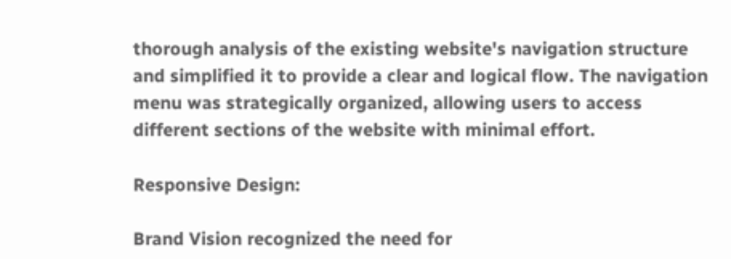thorough analysis of the existing website's navigation structure and simplified it to provide a clear and logical flow. The navigation menu was strategically organized, allowing users to access different sections of the website with minimal effort.

Responsive Design:

Brand Vision recognized the need for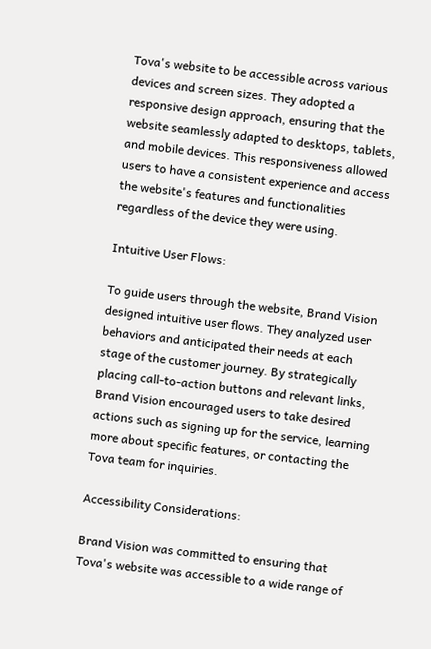Tova's website to be accessible across various devices and screen sizes. They adopted a responsive design approach, ensuring that the website seamlessly adapted to desktops, tablets, and mobile devices. This responsiveness allowed users to have a consistent experience and access the website's features and functionalities regardless of the device they were using.

Intuitive User Flows:

To guide users through the website, Brand Vision designed intuitive user flows. They analyzed user behaviors and anticipated their needs at each stage of the customer journey. By strategically placing call-to-action buttons and relevant links, Brand Vision encouraged users to take desired actions such as signing up for the service, learning more about specific features, or contacting the Tova team for inquiries.

Accessibility Considerations:

Brand Vision was committed to ensuring that Tova's website was accessible to a wide range of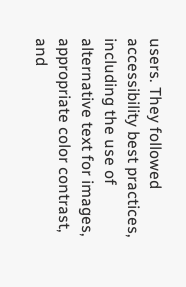users. They followed accessibility best practices, including the use of alternative text for images, appropriate color contrast, and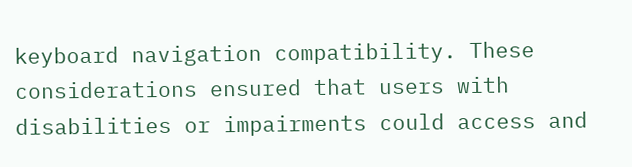keyboard navigation compatibility. These considerations ensured that users with disabilities or impairments could access and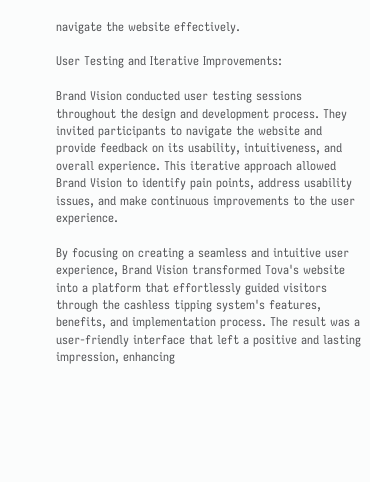navigate the website effectively.

User Testing and Iterative Improvements:

Brand Vision conducted user testing sessions throughout the design and development process. They invited participants to navigate the website and provide feedback on its usability, intuitiveness, and overall experience. This iterative approach allowed Brand Vision to identify pain points, address usability issues, and make continuous improvements to the user experience.

By focusing on creating a seamless and intuitive user experience, Brand Vision transformed Tova's website into a platform that effortlessly guided visitors through the cashless tipping system's features, benefits, and implementation process. The result was a user-friendly interface that left a positive and lasting impression, enhancing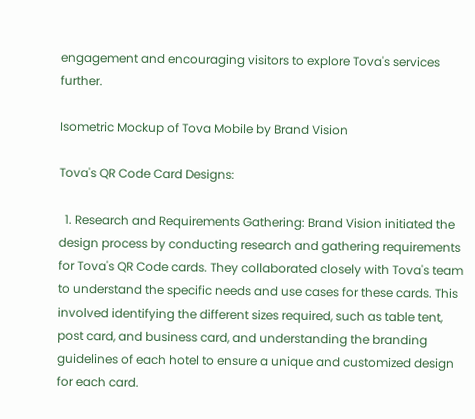engagement and encouraging visitors to explore Tova's services further.

Isometric Mockup of Tova Mobile by Brand Vision

Tova's QR Code Card Designs:

  1. Research and Requirements Gathering: Brand Vision initiated the design process by conducting research and gathering requirements for Tova's QR Code cards. They collaborated closely with Tova's team to understand the specific needs and use cases for these cards. This involved identifying the different sizes required, such as table tent, post card, and business card, and understanding the branding guidelines of each hotel to ensure a unique and customized design for each card.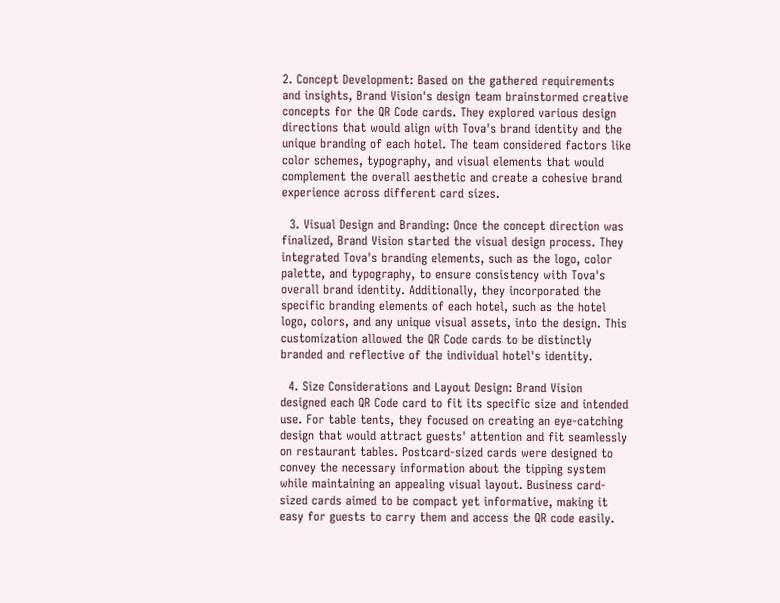2. Concept Development: Based on the gathered requirements and insights, Brand Vision's design team brainstormed creative concepts for the QR Code cards. They explored various design directions that would align with Tova's brand identity and the unique branding of each hotel. The team considered factors like color schemes, typography, and visual elements that would complement the overall aesthetic and create a cohesive brand experience across different card sizes.

  3. Visual Design and Branding: Once the concept direction was finalized, Brand Vision started the visual design process. They integrated Tova's branding elements, such as the logo, color palette, and typography, to ensure consistency with Tova's overall brand identity. Additionally, they incorporated the specific branding elements of each hotel, such as the hotel logo, colors, and any unique visual assets, into the design. This customization allowed the QR Code cards to be distinctly branded and reflective of the individual hotel's identity.

  4. Size Considerations and Layout Design: Brand Vision designed each QR Code card to fit its specific size and intended use. For table tents, they focused on creating an eye-catching design that would attract guests' attention and fit seamlessly on restaurant tables. Postcard-sized cards were designed to convey the necessary information about the tipping system while maintaining an appealing visual layout. Business card-sized cards aimed to be compact yet informative, making it easy for guests to carry them and access the QR code easily.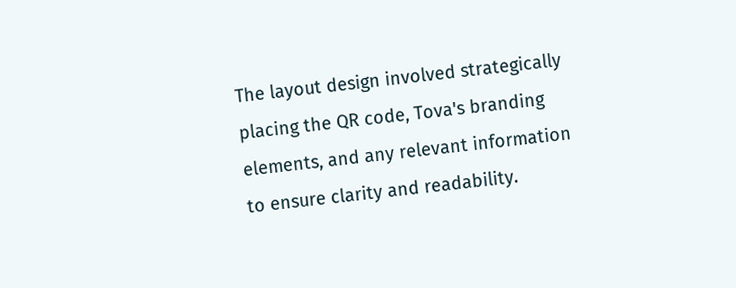The layout design involved strategically placing the QR code, Tova's branding elements, and any relevant information to ensure clarity and readability.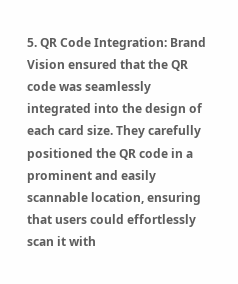5. QR Code Integration: Brand Vision ensured that the QR code was seamlessly integrated into the design of each card size. They carefully positioned the QR code in a prominent and easily scannable location, ensuring that users could effortlessly scan it with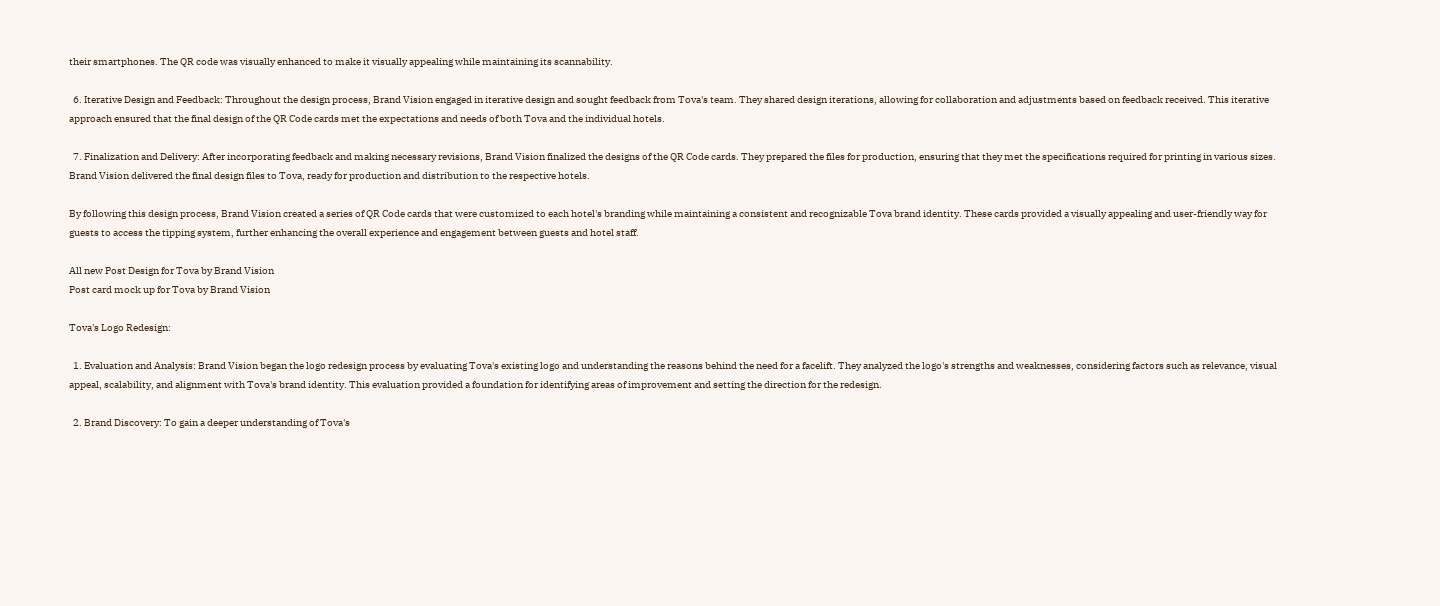their smartphones. The QR code was visually enhanced to make it visually appealing while maintaining its scannability.

  6. Iterative Design and Feedback: Throughout the design process, Brand Vision engaged in iterative design and sought feedback from Tova's team. They shared design iterations, allowing for collaboration and adjustments based on feedback received. This iterative approach ensured that the final design of the QR Code cards met the expectations and needs of both Tova and the individual hotels.

  7. Finalization and Delivery: After incorporating feedback and making necessary revisions, Brand Vision finalized the designs of the QR Code cards. They prepared the files for production, ensuring that they met the specifications required for printing in various sizes. Brand Vision delivered the final design files to Tova, ready for production and distribution to the respective hotels.

By following this design process, Brand Vision created a series of QR Code cards that were customized to each hotel's branding while maintaining a consistent and recognizable Tova brand identity. These cards provided a visually appealing and user-friendly way for guests to access the tipping system, further enhancing the overall experience and engagement between guests and hotel staff.

All new Post Design for Tova by Brand Vision
Post card mock up for Tova by Brand Vision

Tova's Logo Redesign:

  1. Evaluation and Analysis: Brand Vision began the logo redesign process by evaluating Tova's existing logo and understanding the reasons behind the need for a facelift. They analyzed the logo's strengths and weaknesses, considering factors such as relevance, visual appeal, scalability, and alignment with Tova's brand identity. This evaluation provided a foundation for identifying areas of improvement and setting the direction for the redesign.

  2. Brand Discovery: To gain a deeper understanding of Tova's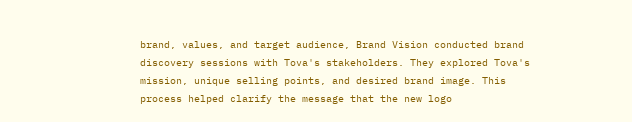brand, values, and target audience, Brand Vision conducted brand discovery sessions with Tova's stakeholders. They explored Tova's mission, unique selling points, and desired brand image. This process helped clarify the message that the new logo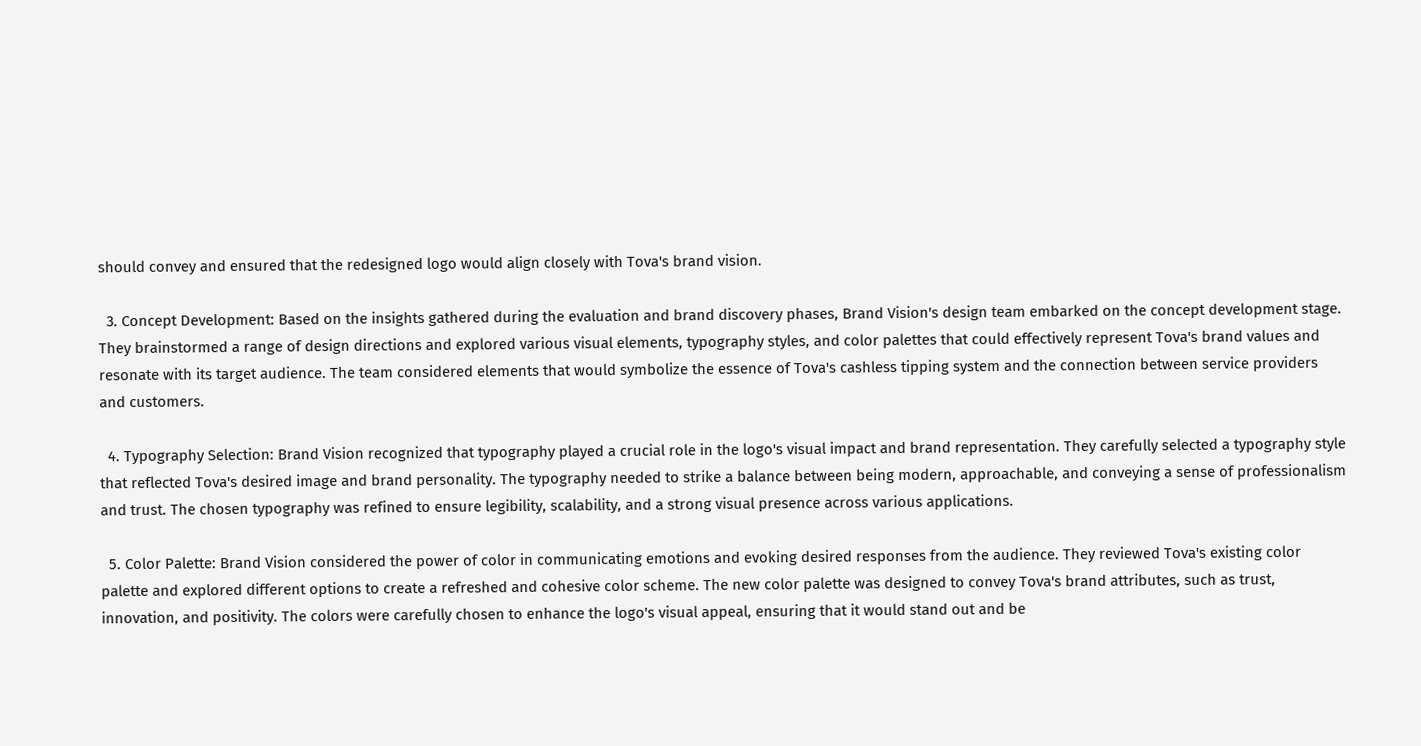should convey and ensured that the redesigned logo would align closely with Tova's brand vision.

  3. Concept Development: Based on the insights gathered during the evaluation and brand discovery phases, Brand Vision's design team embarked on the concept development stage. They brainstormed a range of design directions and explored various visual elements, typography styles, and color palettes that could effectively represent Tova's brand values and resonate with its target audience. The team considered elements that would symbolize the essence of Tova's cashless tipping system and the connection between service providers and customers.

  4. Typography Selection: Brand Vision recognized that typography played a crucial role in the logo's visual impact and brand representation. They carefully selected a typography style that reflected Tova's desired image and brand personality. The typography needed to strike a balance between being modern, approachable, and conveying a sense of professionalism and trust. The chosen typography was refined to ensure legibility, scalability, and a strong visual presence across various applications.

  5. Color Palette: Brand Vision considered the power of color in communicating emotions and evoking desired responses from the audience. They reviewed Tova's existing color palette and explored different options to create a refreshed and cohesive color scheme. The new color palette was designed to convey Tova's brand attributes, such as trust, innovation, and positivity. The colors were carefully chosen to enhance the logo's visual appeal, ensuring that it would stand out and be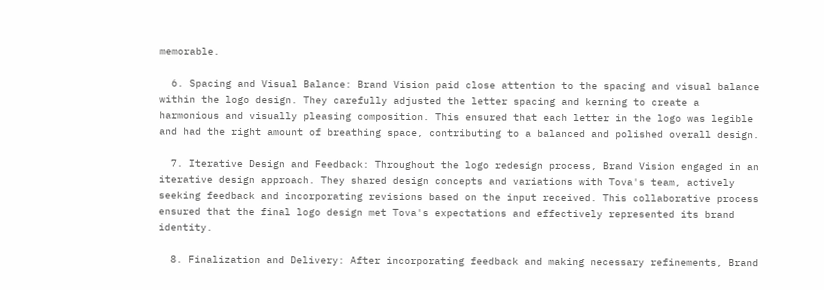memorable.

  6. Spacing and Visual Balance: Brand Vision paid close attention to the spacing and visual balance within the logo design. They carefully adjusted the letter spacing and kerning to create a harmonious and visually pleasing composition. This ensured that each letter in the logo was legible and had the right amount of breathing space, contributing to a balanced and polished overall design.

  7. Iterative Design and Feedback: Throughout the logo redesign process, Brand Vision engaged in an iterative design approach. They shared design concepts and variations with Tova's team, actively seeking feedback and incorporating revisions based on the input received. This collaborative process ensured that the final logo design met Tova's expectations and effectively represented its brand identity.

  8. Finalization and Delivery: After incorporating feedback and making necessary refinements, Brand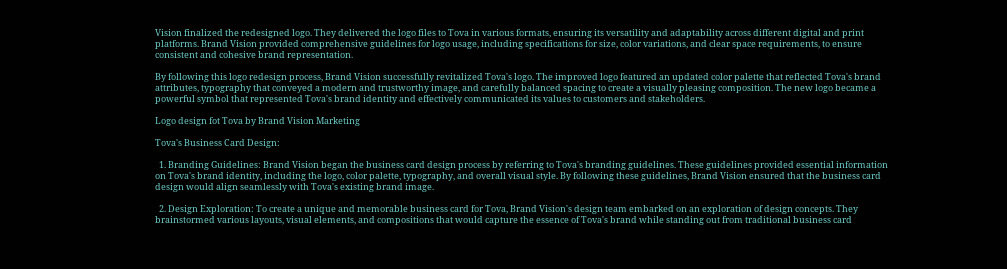Vision finalized the redesigned logo. They delivered the logo files to Tova in various formats, ensuring its versatility and adaptability across different digital and print platforms. Brand Vision provided comprehensive guidelines for logo usage, including specifications for size, color variations, and clear space requirements, to ensure consistent and cohesive brand representation.

By following this logo redesign process, Brand Vision successfully revitalized Tova's logo. The improved logo featured an updated color palette that reflected Tova's brand attributes, typography that conveyed a modern and trustworthy image, and carefully balanced spacing to create a visually pleasing composition. The new logo became a powerful symbol that represented Tova's brand identity and effectively communicated its values to customers and stakeholders.

Logo design fot Tova by Brand Vision Marketing

Tova's Business Card Design:

  1. Branding Guidelines: Brand Vision began the business card design process by referring to Tova's branding guidelines. These guidelines provided essential information on Tova's brand identity, including the logo, color palette, typography, and overall visual style. By following these guidelines, Brand Vision ensured that the business card design would align seamlessly with Tova's existing brand image.

  2. Design Exploration: To create a unique and memorable business card for Tova, Brand Vision's design team embarked on an exploration of design concepts. They brainstormed various layouts, visual elements, and compositions that would capture the essence of Tova's brand while standing out from traditional business card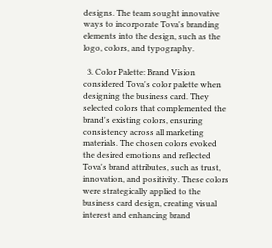designs. The team sought innovative ways to incorporate Tova's branding elements into the design, such as the logo, colors, and typography.

  3. Color Palette: Brand Vision considered Tova's color palette when designing the business card. They selected colors that complemented the brand's existing colors, ensuring consistency across all marketing materials. The chosen colors evoked the desired emotions and reflected Tova's brand attributes, such as trust, innovation, and positivity. These colors were strategically applied to the business card design, creating visual interest and enhancing brand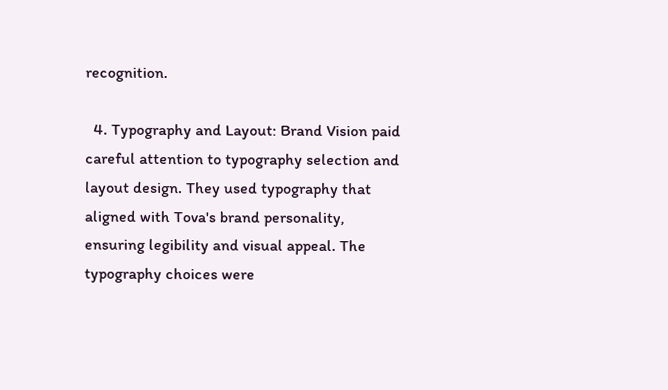recognition.

  4. Typography and Layout: Brand Vision paid careful attention to typography selection and layout design. They used typography that aligned with Tova's brand personality, ensuring legibility and visual appeal. The typography choices were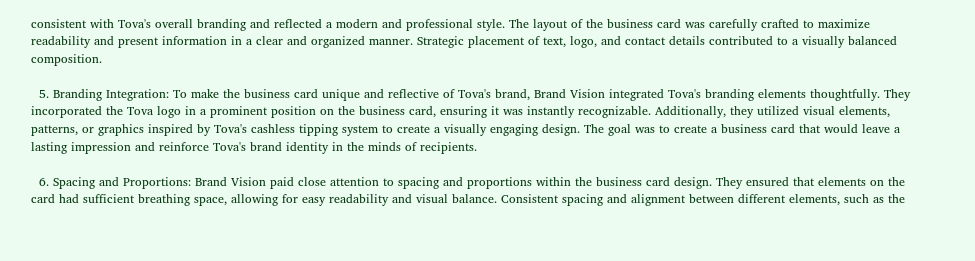consistent with Tova's overall branding and reflected a modern and professional style. The layout of the business card was carefully crafted to maximize readability and present information in a clear and organized manner. Strategic placement of text, logo, and contact details contributed to a visually balanced composition.

  5. Branding Integration: To make the business card unique and reflective of Tova's brand, Brand Vision integrated Tova's branding elements thoughtfully. They incorporated the Tova logo in a prominent position on the business card, ensuring it was instantly recognizable. Additionally, they utilized visual elements, patterns, or graphics inspired by Tova's cashless tipping system to create a visually engaging design. The goal was to create a business card that would leave a lasting impression and reinforce Tova's brand identity in the minds of recipients.

  6. Spacing and Proportions: Brand Vision paid close attention to spacing and proportions within the business card design. They ensured that elements on the card had sufficient breathing space, allowing for easy readability and visual balance. Consistent spacing and alignment between different elements, such as the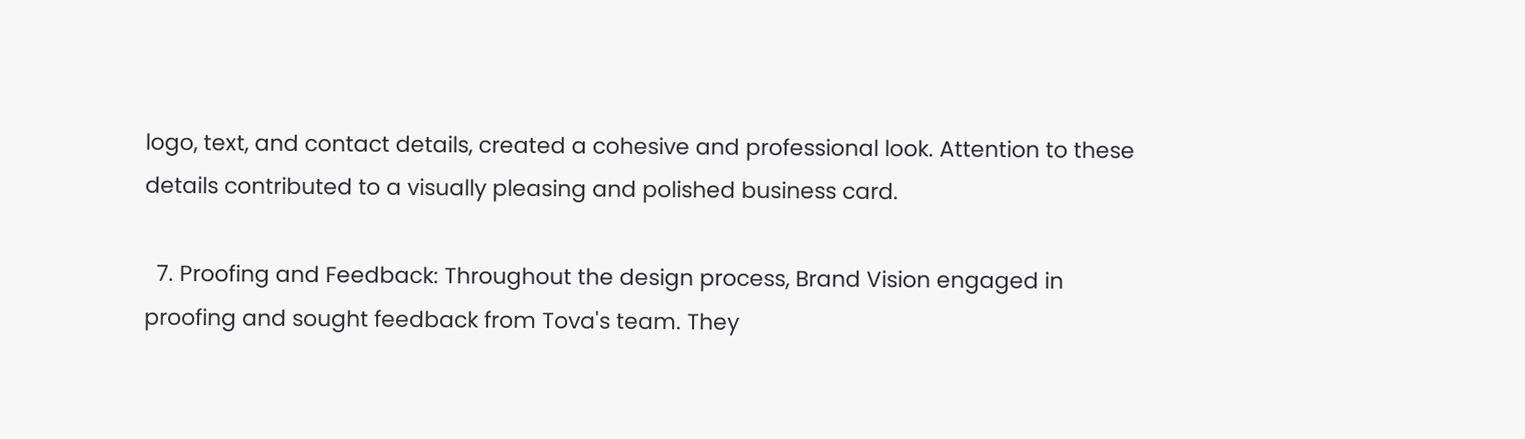logo, text, and contact details, created a cohesive and professional look. Attention to these details contributed to a visually pleasing and polished business card.

  7. Proofing and Feedback: Throughout the design process, Brand Vision engaged in proofing and sought feedback from Tova's team. They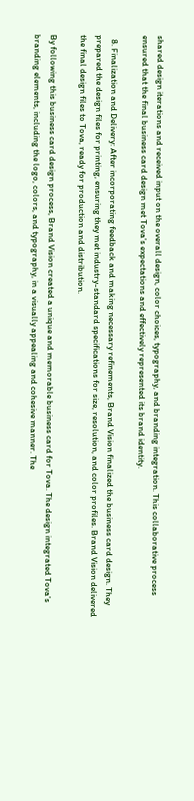shared design iterations and received input on the overall design, color choices, typography, and branding integration. This collaborative process ensured that the final business card design met Tova's expectations and effectively represented its brand identity.

  8. Finalization and Delivery: After incorporating feedback and making necessary refinements, Brand Vision finalized the business card design. They prepared the design files for printing, ensuring they met industry-standard specifications for size, resolution, and color profiles. Brand Vision delivered the final design files to Tova, ready for production and distribution.

By following this business card design process, Brand Vision created a unique and memorable business card for Tova. The design integrated Tova's branding elements, including the logo, colors, and typography, in a visually appealing and cohesive manner. The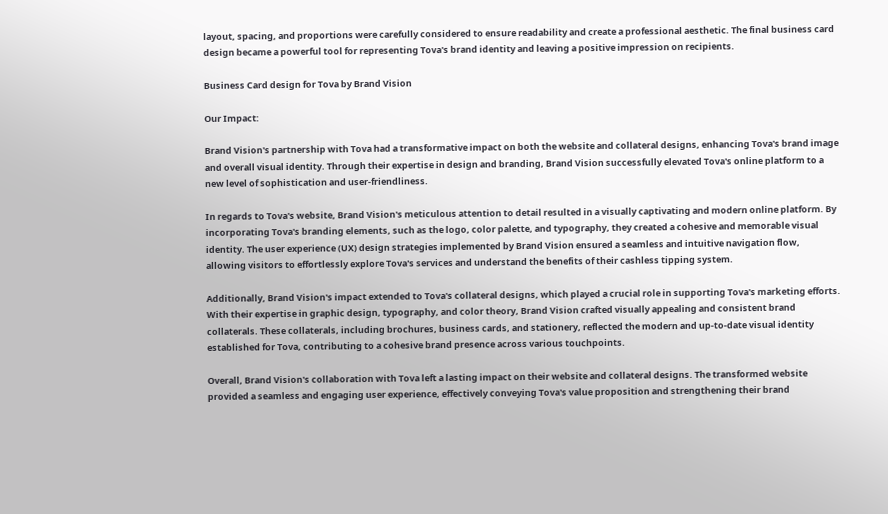layout, spacing, and proportions were carefully considered to ensure readability and create a professional aesthetic. The final business card design became a powerful tool for representing Tova's brand identity and leaving a positive impression on recipients.

Business Card design for Tova by Brand Vision

Our Impact:

Brand Vision's partnership with Tova had a transformative impact on both the website and collateral designs, enhancing Tova's brand image and overall visual identity. Through their expertise in design and branding, Brand Vision successfully elevated Tova's online platform to a new level of sophistication and user-friendliness.

In regards to Tova's website, Brand Vision's meticulous attention to detail resulted in a visually captivating and modern online platform. By incorporating Tova's branding elements, such as the logo, color palette, and typography, they created a cohesive and memorable visual identity. The user experience (UX) design strategies implemented by Brand Vision ensured a seamless and intuitive navigation flow, allowing visitors to effortlessly explore Tova's services and understand the benefits of their cashless tipping system.

Additionally, Brand Vision's impact extended to Tova's collateral designs, which played a crucial role in supporting Tova's marketing efforts. With their expertise in graphic design, typography, and color theory, Brand Vision crafted visually appealing and consistent brand collaterals. These collaterals, including brochures, business cards, and stationery, reflected the modern and up-to-date visual identity established for Tova, contributing to a cohesive brand presence across various touchpoints.

Overall, Brand Vision's collaboration with Tova left a lasting impact on their website and collateral designs. The transformed website provided a seamless and engaging user experience, effectively conveying Tova's value proposition and strengthening their brand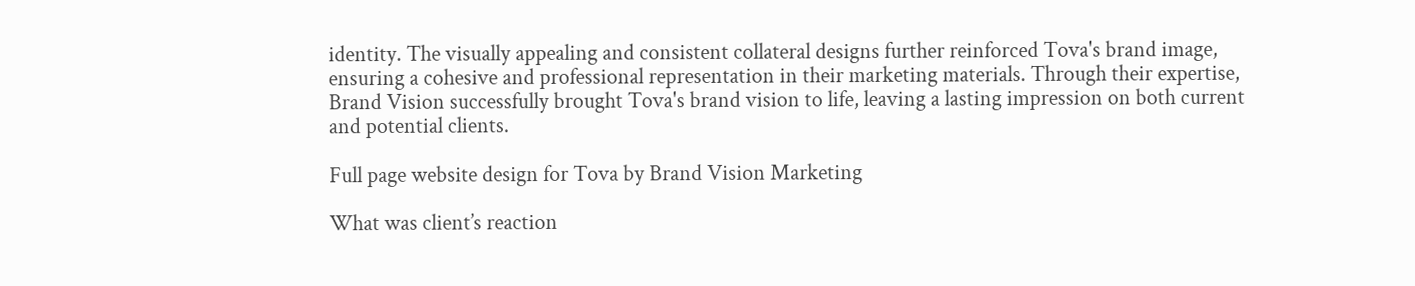identity. The visually appealing and consistent collateral designs further reinforced Tova's brand image, ensuring a cohesive and professional representation in their marketing materials. Through their expertise, Brand Vision successfully brought Tova's brand vision to life, leaving a lasting impression on both current and potential clients.

Full page website design for Tova by Brand Vision Marketing

What was client’s reaction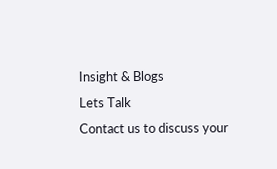Insight & Blogs
Lets Talk
Contact us to discuss your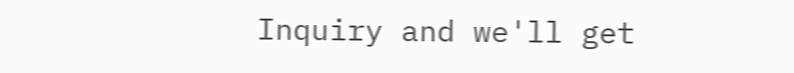Inquiry and we'll get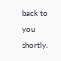back to you shortly.